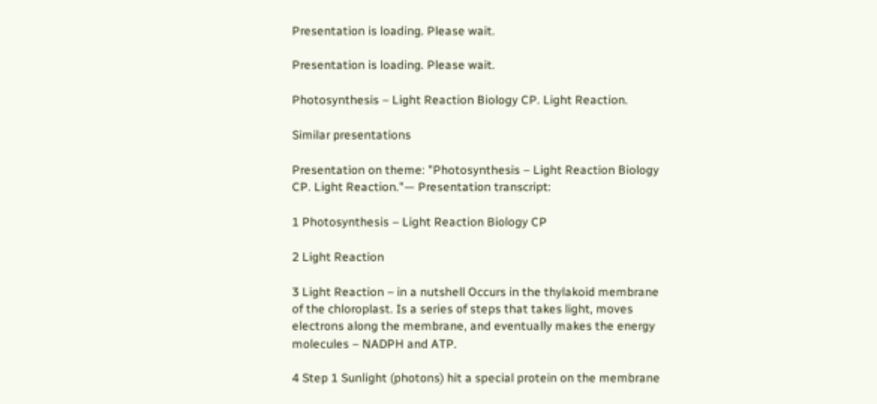Presentation is loading. Please wait.

Presentation is loading. Please wait.

Photosynthesis – Light Reaction Biology CP. Light Reaction.

Similar presentations

Presentation on theme: "Photosynthesis – Light Reaction Biology CP. Light Reaction."— Presentation transcript:

1 Photosynthesis – Light Reaction Biology CP

2 Light Reaction

3 Light Reaction – in a nutshell Occurs in the thylakoid membrane of the chloroplast. Is a series of steps that takes light, moves electrons along the membrane, and eventually makes the energy molecules – NADPH and ATP.

4 Step 1 Sunlight (photons) hit a special protein on the membrane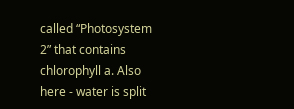called “Photosystem 2” that contains chlorophyll a. Also here - water is split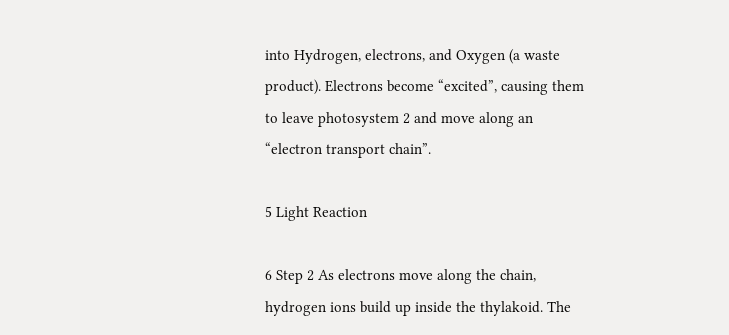into Hydrogen, electrons, and Oxygen (a waste product). Electrons become “excited”, causing them to leave photosystem 2 and move along an “electron transport chain”.

5 Light Reaction

6 Step 2 As electrons move along the chain, hydrogen ions build up inside the thylakoid. The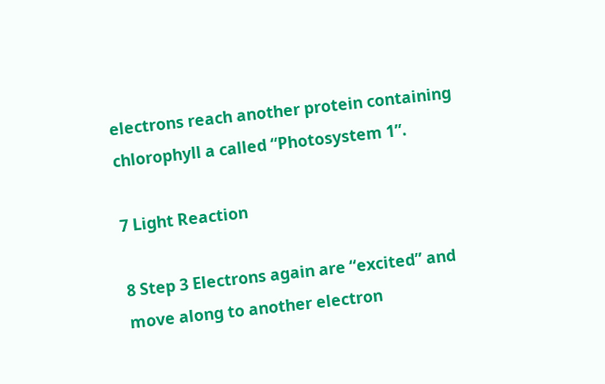electrons reach another protein containing chlorophyll a called “Photosystem 1”.

7 Light Reaction

8 Step 3 Electrons again are “excited” and move along to another electron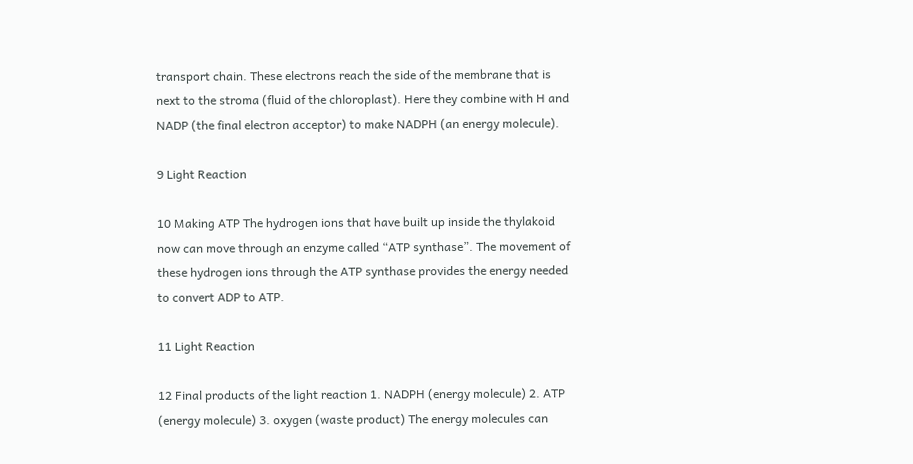transport chain. These electrons reach the side of the membrane that is next to the stroma (fluid of the chloroplast). Here they combine with H and NADP (the final electron acceptor) to make NADPH (an energy molecule).

9 Light Reaction

10 Making ATP The hydrogen ions that have built up inside the thylakoid now can move through an enzyme called “ATP synthase”. The movement of these hydrogen ions through the ATP synthase provides the energy needed to convert ADP to ATP.

11 Light Reaction

12 Final products of the light reaction 1. NADPH (energy molecule) 2. ATP (energy molecule) 3. oxygen (waste product) The energy molecules can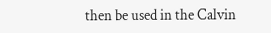then be used in the Calvin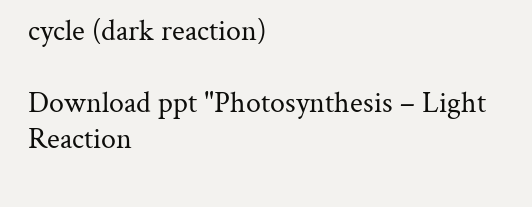cycle (dark reaction)

Download ppt "Photosynthesis – Light Reaction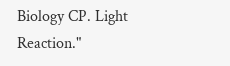Biology CP. Light Reaction."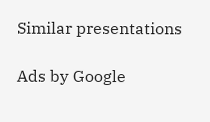Similar presentations

Ads by Google